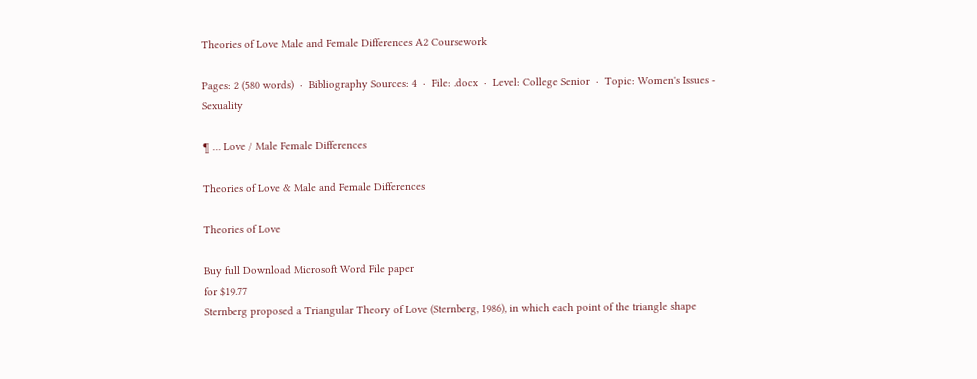Theories of Love Male and Female Differences A2 Coursework

Pages: 2 (580 words)  ·  Bibliography Sources: 4  ·  File: .docx  ·  Level: College Senior  ·  Topic: Women's Issues - Sexuality

¶ … Love / Male Female Differences

Theories of Love & Male and Female Differences

Theories of Love

Buy full Download Microsoft Word File paper
for $19.77
Sternberg proposed a Triangular Theory of Love (Sternberg, 1986), in which each point of the triangle shape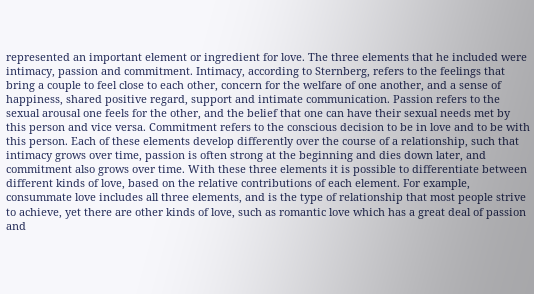represented an important element or ingredient for love. The three elements that he included were intimacy, passion and commitment. Intimacy, according to Sternberg, refers to the feelings that bring a couple to feel close to each other, concern for the welfare of one another, and a sense of happiness, shared positive regard, support and intimate communication. Passion refers to the sexual arousal one feels for the other, and the belief that one can have their sexual needs met by this person and vice versa. Commitment refers to the conscious decision to be in love and to be with this person. Each of these elements develop differently over the course of a relationship, such that intimacy grows over time, passion is often strong at the beginning and dies down later, and commitment also grows over time. With these three elements it is possible to differentiate between different kinds of love, based on the relative contributions of each element. For example, consummate love includes all three elements, and is the type of relationship that most people strive to achieve, yet there are other kinds of love, such as romantic love which has a great deal of passion and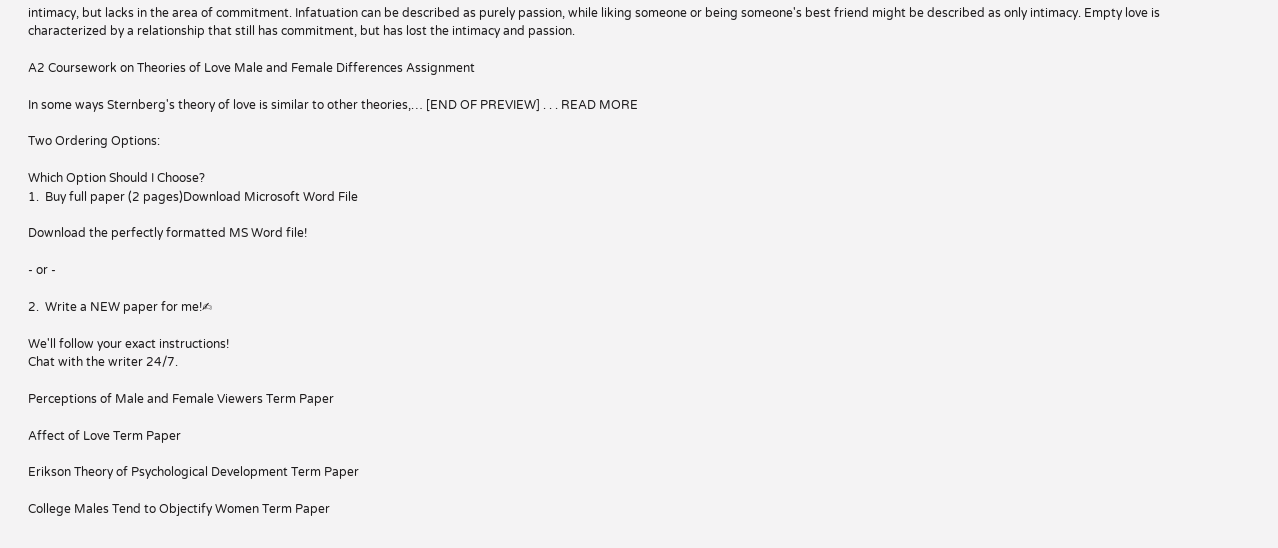intimacy, but lacks in the area of commitment. Infatuation can be described as purely passion, while liking someone or being someone's best friend might be described as only intimacy. Empty love is characterized by a relationship that still has commitment, but has lost the intimacy and passion.

A2 Coursework on Theories of Love Male and Female Differences Assignment

In some ways Sternberg's theory of love is similar to other theories,… [END OF PREVIEW] . . . READ MORE

Two Ordering Options:

Which Option Should I Choose?
1.  Buy full paper (2 pages)Download Microsoft Word File

Download the perfectly formatted MS Word file!

- or -

2.  Write a NEW paper for me!✍

We'll follow your exact instructions!
Chat with the writer 24/7.

Perceptions of Male and Female Viewers Term Paper

Affect of Love Term Paper

Erikson Theory of Psychological Development Term Paper

College Males Tend to Objectify Women Term Paper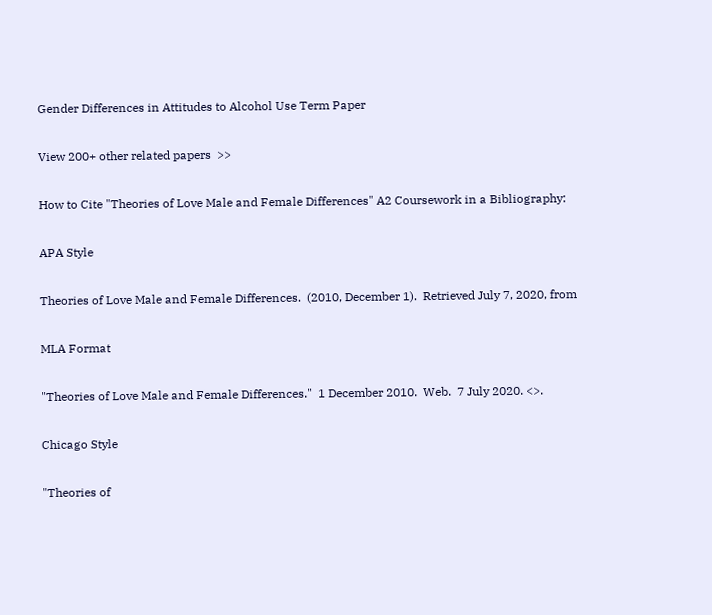Gender Differences in Attitudes to Alcohol Use Term Paper

View 200+ other related papers  >>

How to Cite "Theories of Love Male and Female Differences" A2 Coursework in a Bibliography:

APA Style

Theories of Love Male and Female Differences.  (2010, December 1).  Retrieved July 7, 2020, from

MLA Format

"Theories of Love Male and Female Differences."  1 December 2010.  Web.  7 July 2020. <>.

Chicago Style

"Theories of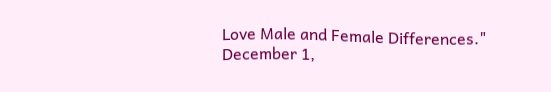Love Male and Female Differences."  December 1,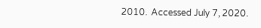2010.  Accessed July 7, 2020.